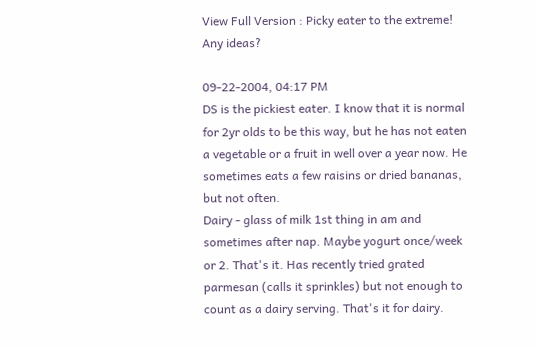View Full Version : Picky eater to the extreme! Any ideas?

09-22-2004, 04:17 PM
DS is the pickiest eater. I know that it is normal for 2yr olds to be this way, but he has not eaten a vegetable or a fruit in well over a year now. He sometimes eats a few raisins or dried bananas, but not often.
Dairy - glass of milk 1st thing in am and sometimes after nap. Maybe yogurt once/week or 2. That's it. Has recently tried grated parmesan (calls it sprinkles) but not enough to count as a dairy serving. That's it for dairy.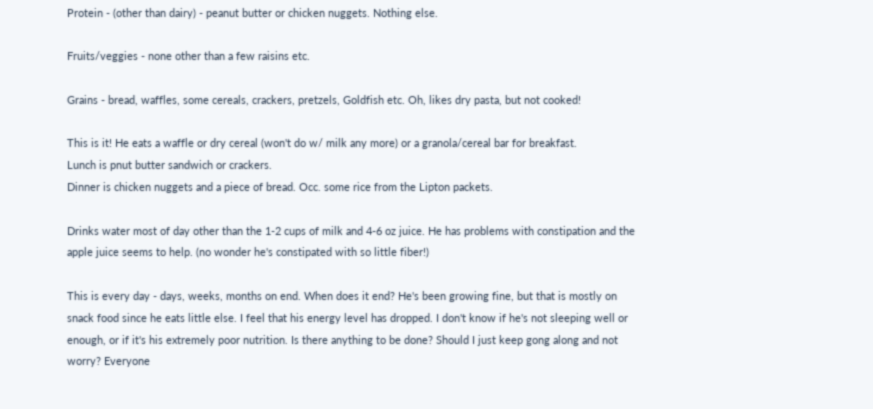Protein - (other than dairy) - peanut butter or chicken nuggets. Nothing else.

Fruits/veggies - none other than a few raisins etc.

Grains - bread, waffles, some cereals, crackers, pretzels, Goldfish etc. Oh, likes dry pasta, but not cooked!

This is it! He eats a waffle or dry cereal (won't do w/ milk any more) or a granola/cereal bar for breakfast.
Lunch is pnut butter sandwich or crackers.
Dinner is chicken nuggets and a piece of bread. Occ. some rice from the Lipton packets.

Drinks water most of day other than the 1-2 cups of milk and 4-6 oz juice. He has problems with constipation and the apple juice seems to help. (no wonder he's constipated with so little fiber!)

This is every day - days, weeks, months on end. When does it end? He's been growing fine, but that is mostly on snack food since he eats little else. I feel that his energy level has dropped. I don't know if he's not sleeping well or enough, or if it's his extremely poor nutrition. Is there anything to be done? Should I just keep gong along and not worry? Everyone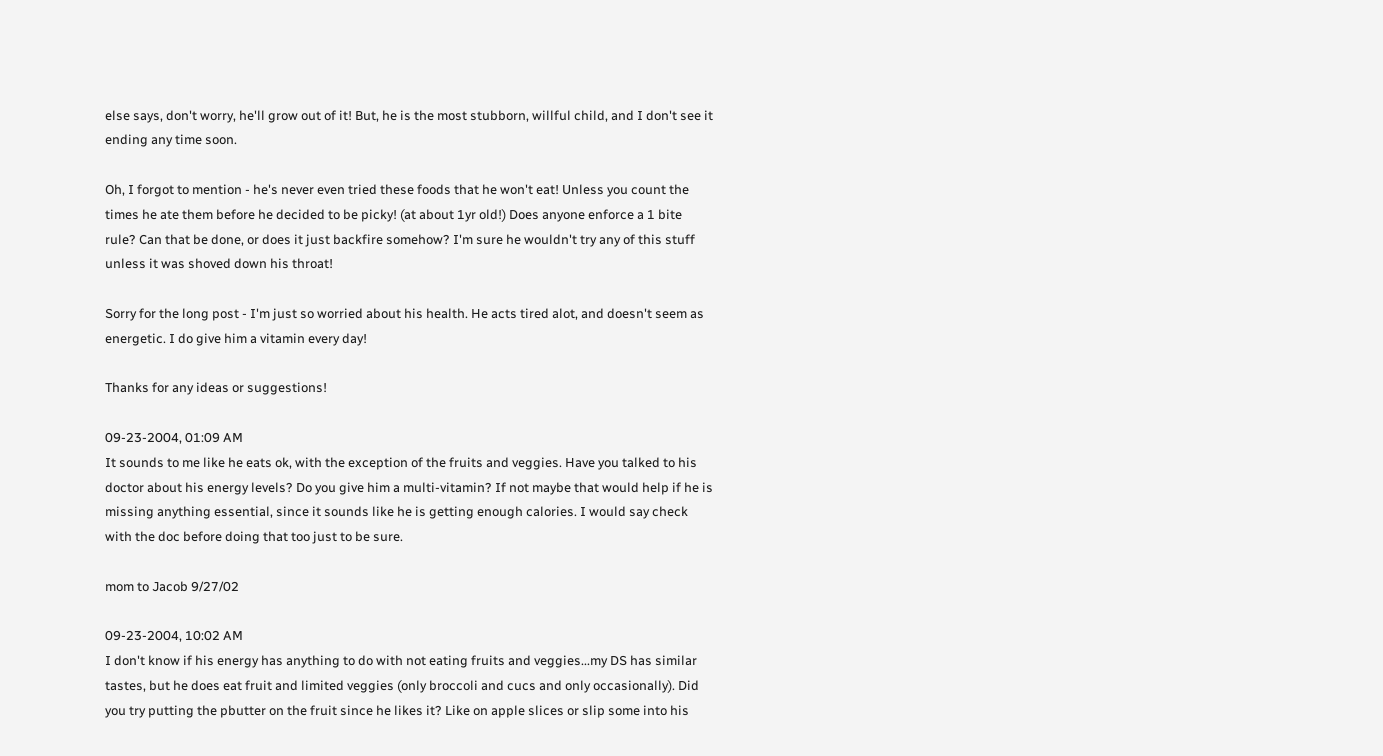else says, don't worry, he'll grow out of it! But, he is the most stubborn, willful child, and I don't see it ending any time soon.

Oh, I forgot to mention - he's never even tried these foods that he won't eat! Unless you count the times he ate them before he decided to be picky! (at about 1yr old!) Does anyone enforce a 1 bite rule? Can that be done, or does it just backfire somehow? I'm sure he wouldn't try any of this stuff unless it was shoved down his throat!

Sorry for the long post - I'm just so worried about his health. He acts tired alot, and doesn't seem as energetic. I do give him a vitamin every day!

Thanks for any ideas or suggestions!

09-23-2004, 01:09 AM
It sounds to me like he eats ok, with the exception of the fruits and veggies. Have you talked to his doctor about his energy levels? Do you give him a multi-vitamin? If not maybe that would help if he is missing anything essential, since it sounds like he is getting enough calories. I would say check with the doc before doing that too just to be sure.

mom to Jacob 9/27/02

09-23-2004, 10:02 AM
I don't know if his energy has anything to do with not eating fruits and veggies...my DS has similar tastes, but he does eat fruit and limited veggies (only broccoli and cucs and only occasionally). Did you try putting the pbutter on the fruit since he likes it? Like on apple slices or slip some into his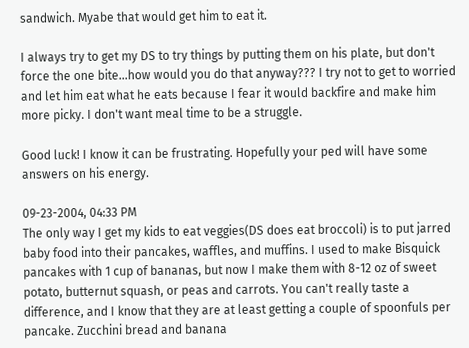sandwich. Myabe that would get him to eat it.

I always try to get my DS to try things by putting them on his plate, but don't force the one bite...how would you do that anyway??? I try not to get to worried and let him eat what he eats because I fear it would backfire and make him more picky. I don't want meal time to be a struggle.

Good luck! I know it can be frustrating. Hopefully your ped will have some answers on his energy.

09-23-2004, 04:33 PM
The only way I get my kids to eat veggies(DS does eat broccoli) is to put jarred baby food into their pancakes, waffles, and muffins. I used to make Bisquick pancakes with 1 cup of bananas, but now I make them with 8-12 oz of sweet potato, butternut squash, or peas and carrots. You can't really taste a difference, and I know that they are at least getting a couple of spoonfuls per pancake. Zucchini bread and banana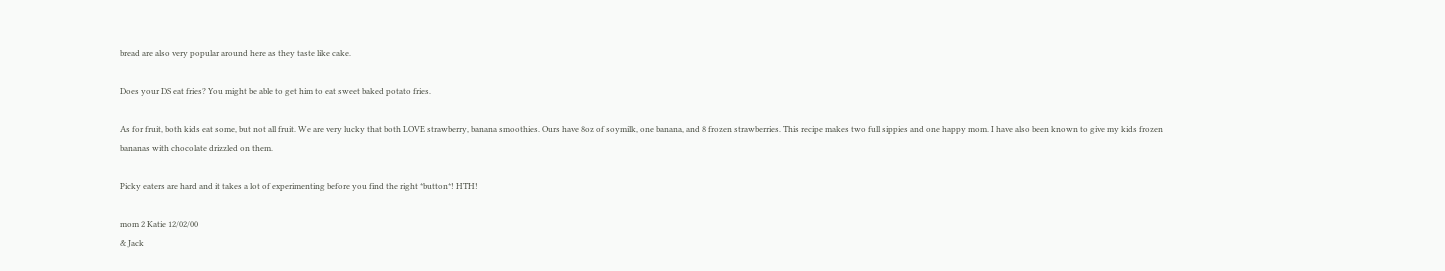bread are also very popular around here as they taste like cake.

Does your DS eat fries? You might be able to get him to eat sweet baked potato fries.

As for fruit, both kids eat some, but not all fruit. We are very lucky that both LOVE strawberry, banana smoothies. Ours have 8oz of soymilk, one banana, and 8 frozen strawberries. This recipe makes two full sippies and one happy mom. I have also been known to give my kids frozen bananas with chocolate drizzled on them.

Picky eaters are hard and it takes a lot of experimenting before you find the right *button*! HTH!

mom 2 Katie 12/02/00
& Jack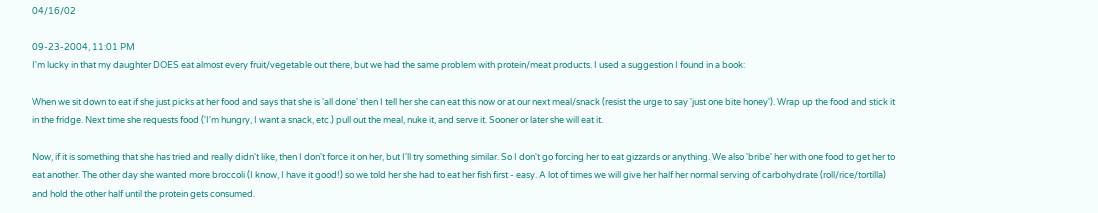04/16/02

09-23-2004, 11:01 PM
I'm lucky in that my daughter DOES eat almost every fruit/vegetable out there, but we had the same problem with protein/meat products. I used a suggestion I found in a book:

When we sit down to eat if she just picks at her food and says that she is 'all done' then I tell her she can eat this now or at our next meal/snack (resist the urge to say 'just one bite honey'). Wrap up the food and stick it in the fridge. Next time she requests food ('I'm hungry, I want a snack, etc.) pull out the meal, nuke it, and serve it. Sooner or later she will eat it.

Now, if it is something that she has tried and really didn't like, then I don't force it on her, but I'll try something similar. So I don't go forcing her to eat gizzards or anything. We also 'bribe' her with one food to get her to eat another. The other day she wanted more broccoli (I know, I have it good!) so we told her she had to eat her fish first - easy. A lot of times we will give her half her normal serving of carbohydrate (roll/rice/tortilla) and hold the other half until the protein gets consumed.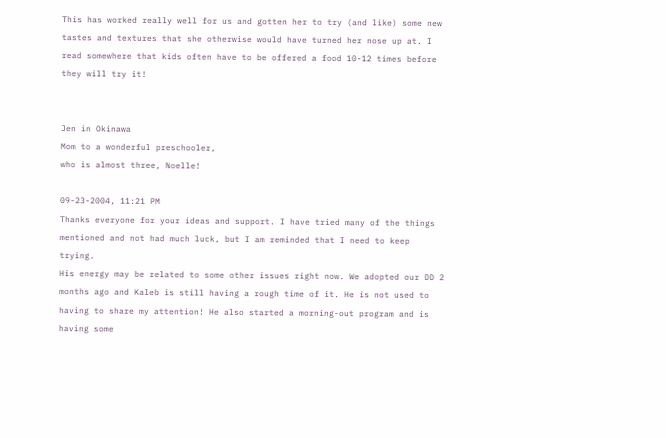This has worked really well for us and gotten her to try (and like) some new tastes and textures that she otherwise would have turned her nose up at. I read somewhere that kids often have to be offered a food 10-12 times before they will try it!


Jen in Okinawa
Mom to a wonderful preschooler,
who is almost three, Noelle!

09-23-2004, 11:21 PM
Thanks everyone for your ideas and support. I have tried many of the things mentioned and not had much luck, but I am reminded that I need to keep trying.
His energy may be related to some other issues right now. We adopted our DD 2 months ago and Kaleb is still having a rough time of it. He is not used to having to share my attention! He also started a morning-out program and is having some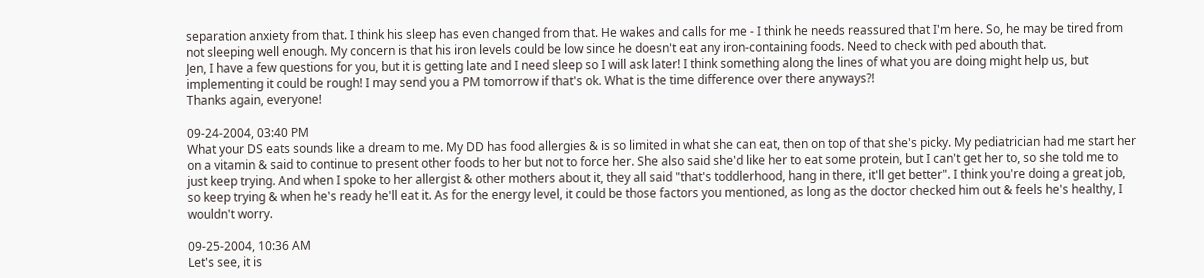separation anxiety from that. I think his sleep has even changed from that. He wakes and calls for me - I think he needs reassured that I'm here. So, he may be tired from not sleeping well enough. My concern is that his iron levels could be low since he doesn't eat any iron-containing foods. Need to check with ped abouth that.
Jen, I have a few questions for you, but it is getting late and I need sleep so I will ask later! I think something along the lines of what you are doing might help us, but implementing it could be rough! I may send you a PM tomorrow if that's ok. What is the time difference over there anyways?!
Thanks again, everyone!

09-24-2004, 03:40 PM
What your DS eats sounds like a dream to me. My DD has food allergies & is so limited in what she can eat, then on top of that she's picky. My pediatrician had me start her on a vitamin & said to continue to present other foods to her but not to force her. She also said she'd like her to eat some protein, but I can't get her to, so she told me to just keep trying. And when I spoke to her allergist & other mothers about it, they all said "that's toddlerhood, hang in there, it'll get better". I think you're doing a great job, so keep trying & when he's ready he'll eat it. As for the energy level, it could be those factors you mentioned, as long as the doctor checked him out & feels he's healthy, I wouldn't worry.

09-25-2004, 10:36 AM
Let's see, it is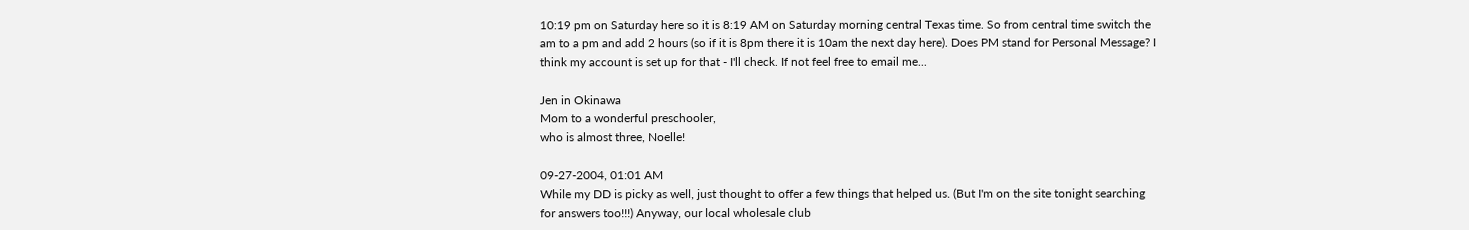10:19 pm on Saturday here so it is 8:19 AM on Saturday morning central Texas time. So from central time switch the am to a pm and add 2 hours (so if it is 8pm there it is 10am the next day here). Does PM stand for Personal Message? I think my account is set up for that - I'll check. If not feel free to email me...

Jen in Okinawa
Mom to a wonderful preschooler,
who is almost three, Noelle!

09-27-2004, 01:01 AM
While my DD is picky as well, just thought to offer a few things that helped us. (But I'm on the site tonight searching for answers too!!!) Anyway, our local wholesale club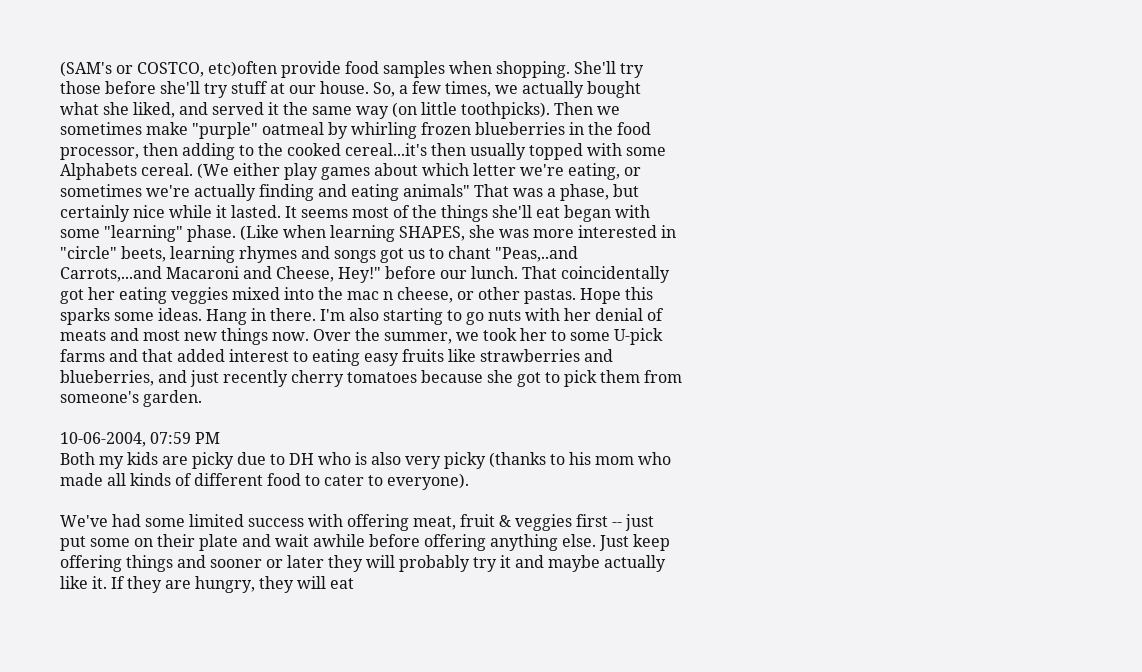(SAM's or COSTCO, etc)often provide food samples when shopping. She'll try those before she'll try stuff at our house. So, a few times, we actually bought what she liked, and served it the same way (on little toothpicks). Then we sometimes make "purple" oatmeal by whirling frozen blueberries in the food processor, then adding to the cooked cereal...it's then usually topped with some Alphabets cereal. (We either play games about which letter we're eating, or sometimes we're actually finding and eating animals" That was a phase, but certainly nice while it lasted. It seems most of the things she'll eat began with some "learning" phase. (Like when learning SHAPES, she was more interested in "circle" beets, learning rhymes and songs got us to chant "Peas,..and Carrots,...and Macaroni and Cheese, Hey!" before our lunch. That coincidentally got her eating veggies mixed into the mac n cheese, or other pastas. Hope this sparks some ideas. Hang in there. I'm also starting to go nuts with her denial of meats and most new things now. Over the summer, we took her to some U-pick farms and that added interest to eating easy fruits like strawberries and blueberries, and just recently cherry tomatoes because she got to pick them from someone's garden.

10-06-2004, 07:59 PM
Both my kids are picky due to DH who is also very picky (thanks to his mom who made all kinds of different food to cater to everyone).

We've had some limited success with offering meat, fruit & veggies first -- just put some on their plate and wait awhile before offering anything else. Just keep offering things and sooner or later they will probably try it and maybe actually like it. If they are hungry, they will eat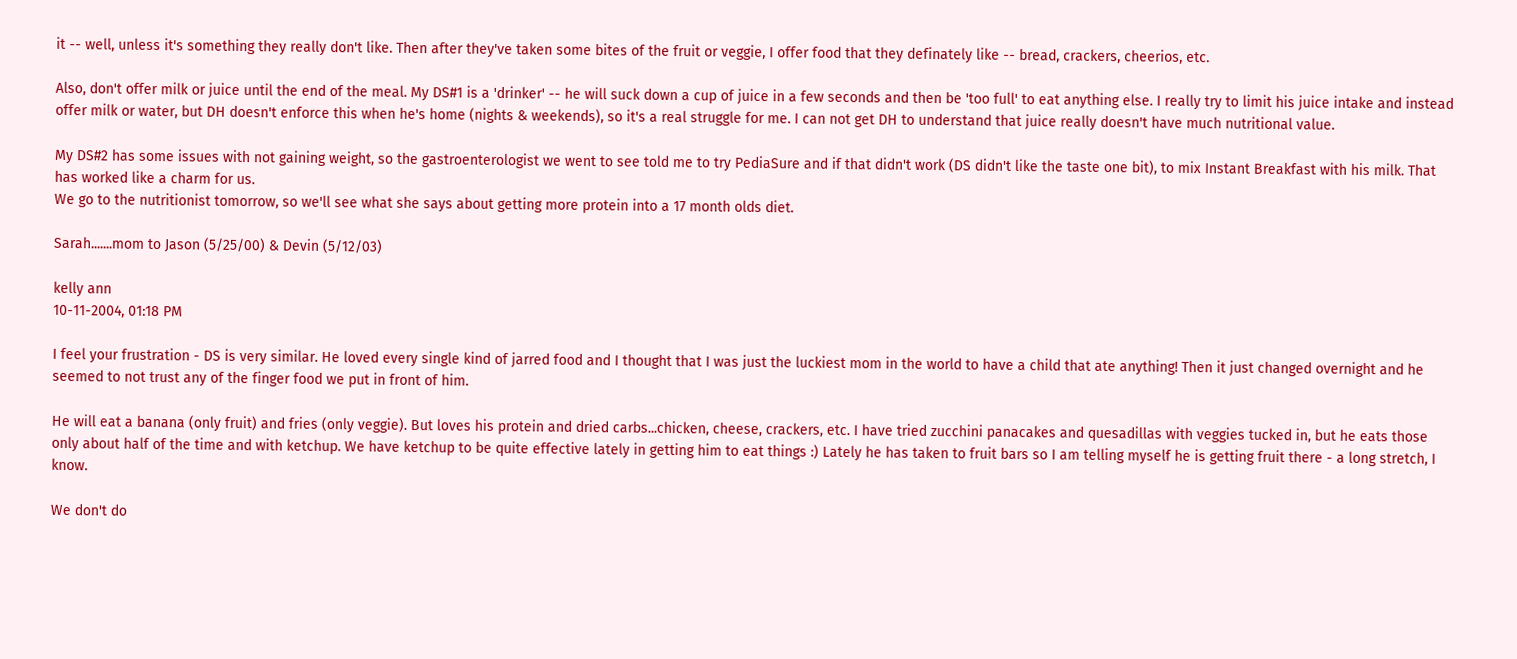it -- well, unless it's something they really don't like. Then after they've taken some bites of the fruit or veggie, I offer food that they definately like -- bread, crackers, cheerios, etc.

Also, don't offer milk or juice until the end of the meal. My DS#1 is a 'drinker' -- he will suck down a cup of juice in a few seconds and then be 'too full' to eat anything else. I really try to limit his juice intake and instead offer milk or water, but DH doesn't enforce this when he's home (nights & weekends), so it's a real struggle for me. I can not get DH to understand that juice really doesn't have much nutritional value.

My DS#2 has some issues with not gaining weight, so the gastroenterologist we went to see told me to try PediaSure and if that didn't work (DS didn't like the taste one bit), to mix Instant Breakfast with his milk. That has worked like a charm for us.
We go to the nutritionist tomorrow, so we'll see what she says about getting more protein into a 17 month olds diet.

Sarah.......mom to Jason (5/25/00) & Devin (5/12/03)

kelly ann
10-11-2004, 01:18 PM

I feel your frustration - DS is very similar. He loved every single kind of jarred food and I thought that I was just the luckiest mom in the world to have a child that ate anything! Then it just changed overnight and he seemed to not trust any of the finger food we put in front of him.

He will eat a banana (only fruit) and fries (only veggie). But loves his protein and dried carbs...chicken, cheese, crackers, etc. I have tried zucchini panacakes and quesadillas with veggies tucked in, but he eats those only about half of the time and with ketchup. We have ketchup to be quite effective lately in getting him to eat things :) Lately he has taken to fruit bars so I am telling myself he is getting fruit there - a long stretch, I know.

We don't do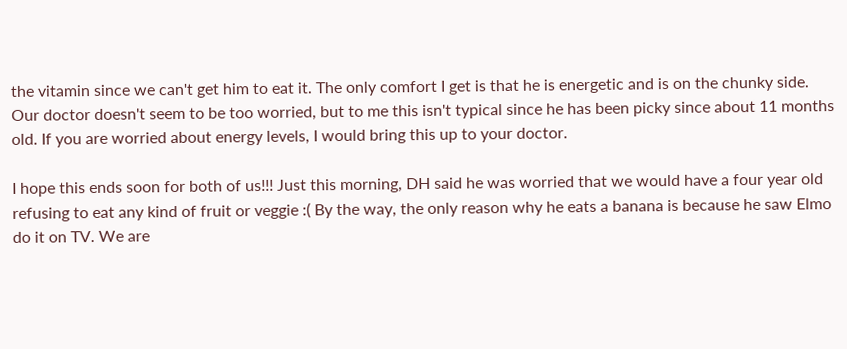the vitamin since we can't get him to eat it. The only comfort I get is that he is energetic and is on the chunky side. Our doctor doesn't seem to be too worried, but to me this isn't typical since he has been picky since about 11 months old. If you are worried about energy levels, I would bring this up to your doctor.

I hope this ends soon for both of us!!! Just this morning, DH said he was worried that we would have a four year old refusing to eat any kind of fruit or veggie :( By the way, the only reason why he eats a banana is because he saw Elmo do it on TV. We are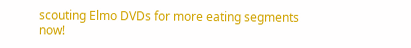scouting Elmo DVDs for more eating segments now!